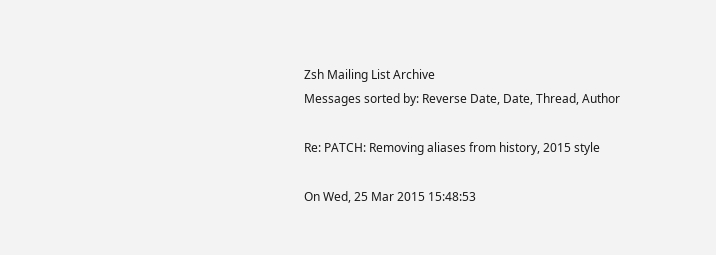Zsh Mailing List Archive
Messages sorted by: Reverse Date, Date, Thread, Author

Re: PATCH: Removing aliases from history, 2015 style

On Wed, 25 Mar 2015 15:48:53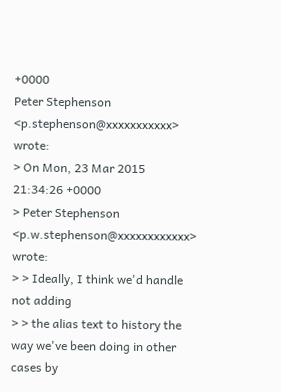+0000
Peter Stephenson <p.stephenson@xxxxxxxxxxx> wrote:
> On Mon, 23 Mar 2015 21:34:26 +0000
> Peter Stephenson <p.w.stephenson@xxxxxxxxxxxx> wrote:
> > Ideally, I think we'd handle not adding
> > the alias text to history the way we've been doing in other cases by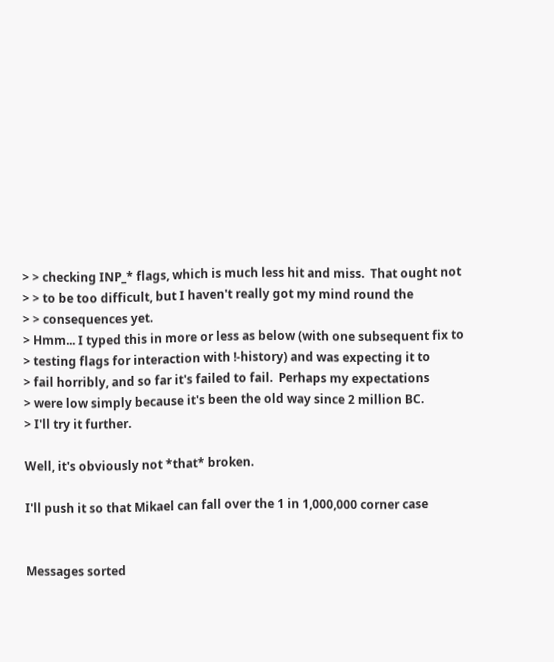> > checking INP_* flags, which is much less hit and miss.  That ought not
> > to be too difficult, but I haven't really got my mind round the
> > consequences yet.
> Hmm... I typed this in more or less as below (with one subsequent fix to
> testing flags for interaction with !-history) and was expecting it to
> fail horribly, and so far it's failed to fail.  Perhaps my expectations
> were low simply because it's been the old way since 2 million BC.
> I'll try it further.

Well, it's obviously not *that* broken.

I'll push it so that Mikael can fall over the 1 in 1,000,000 corner case


Messages sorted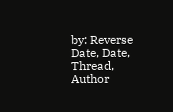by: Reverse Date, Date, Thread, Author